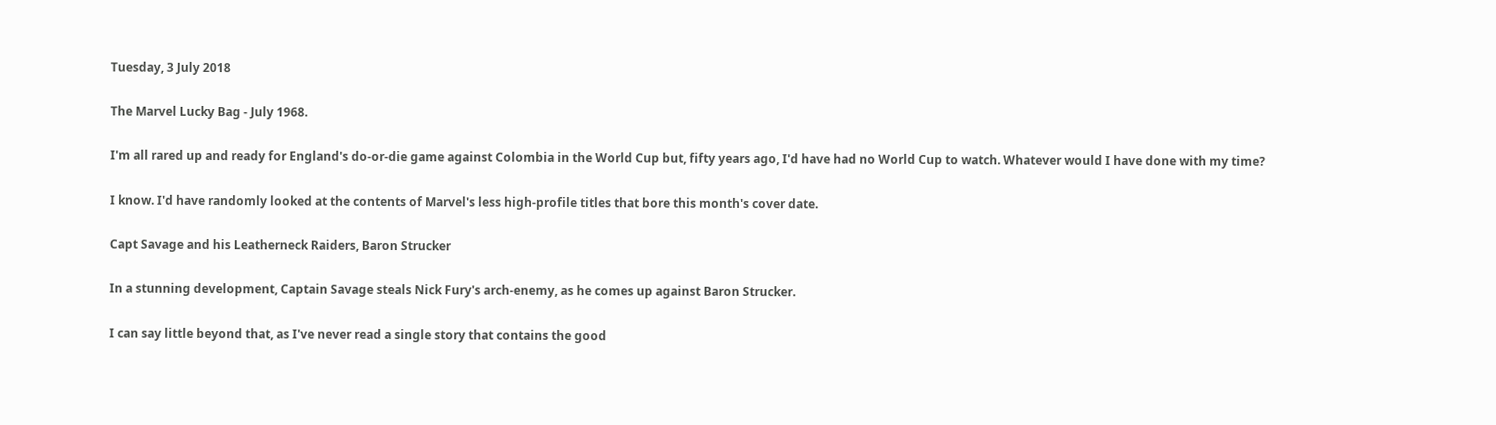Tuesday, 3 July 2018

The Marvel Lucky Bag - July 1968.

I'm all rared up and ready for England's do-or-die game against Colombia in the World Cup but, fifty years ago, I'd have had no World Cup to watch. Whatever would I have done with my time?

I know. I'd have randomly looked at the contents of Marvel's less high-profile titles that bore this month's cover date.

Capt Savage and his Leatherneck Raiders, Baron Strucker

In a stunning development, Captain Savage steals Nick Fury's arch-enemy, as he comes up against Baron Strucker.

I can say little beyond that, as I've never read a single story that contains the good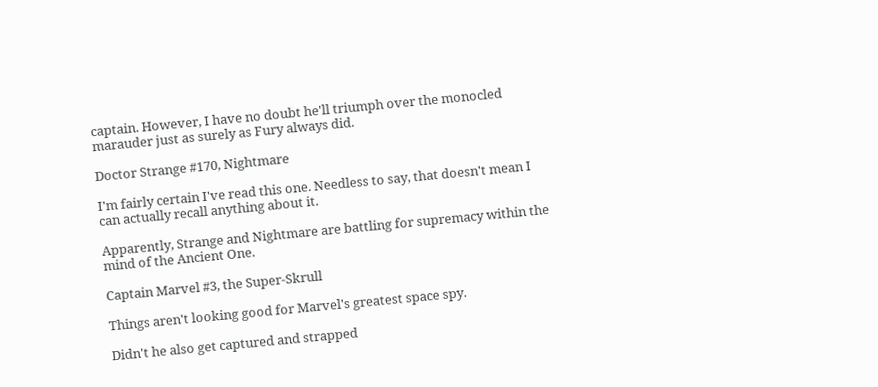captain. However, I have no doubt he'll triumph over the monocled marauder just as surely as Fury always did.

Doctor Strange #170, Nightmare

I'm fairly certain I've read this one. Needless to say, that doesn't mean I can actually recall anything about it.

Apparently, Strange and Nightmare are battling for supremacy within the mind of the Ancient One.

Captain Marvel #3, the Super-Skrull

Things aren't looking good for Marvel's greatest space spy.

Didn't he also get captured and strapped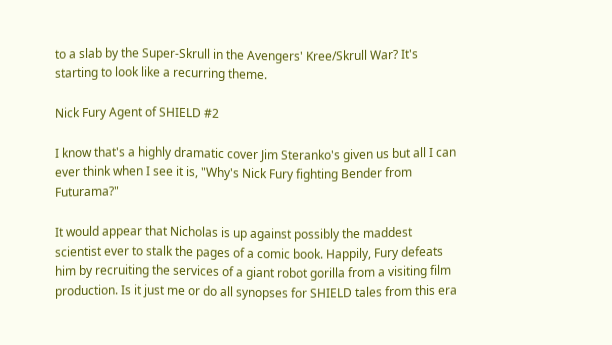to a slab by the Super-Skrull in the Avengers' Kree/Skrull War? It's starting to look like a recurring theme.

Nick Fury Agent of SHIELD #2

I know that's a highly dramatic cover Jim Steranko's given us but all I can ever think when I see it is, "Why's Nick Fury fighting Bender from Futurama?"

It would appear that Nicholas is up against possibly the maddest scientist ever to stalk the pages of a comic book. Happily, Fury defeats him by recruiting the services of a giant robot gorilla from a visiting film production. Is it just me or do all synopses for SHIELD tales from this era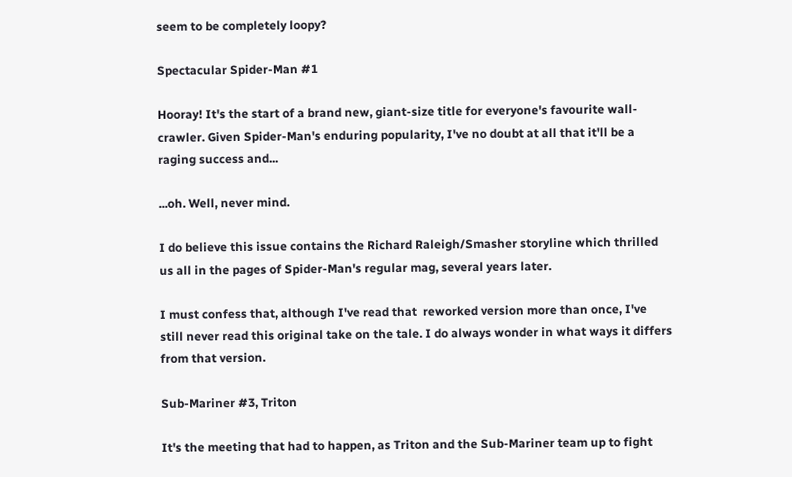seem to be completely loopy?

Spectacular Spider-Man #1

Hooray! It's the start of a brand new, giant-size title for everyone's favourite wall-crawler. Given Spider-Man's enduring popularity, I've no doubt at all that it'll be a raging success and...

...oh. Well, never mind.

I do believe this issue contains the Richard Raleigh/Smasher storyline which thrilled us all in the pages of Spider-Man's regular mag, several years later.

I must confess that, although I've read that  reworked version more than once, I've still never read this original take on the tale. I do always wonder in what ways it differs from that version.

Sub-Mariner #3, Triton

It's the meeting that had to happen, as Triton and the Sub-Mariner team up to fight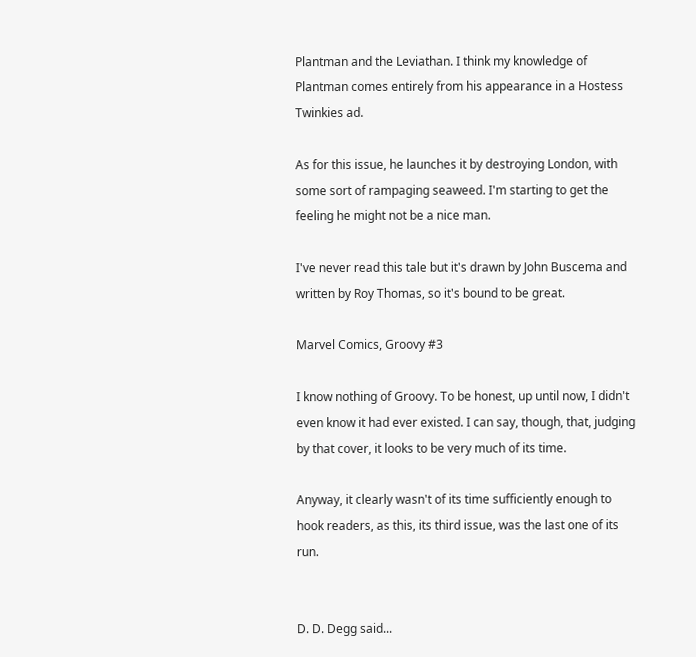Plantman and the Leviathan. I think my knowledge of Plantman comes entirely from his appearance in a Hostess Twinkies ad.

As for this issue, he launches it by destroying London, with some sort of rampaging seaweed. I'm starting to get the feeling he might not be a nice man.

I've never read this tale but it's drawn by John Buscema and written by Roy Thomas, so it's bound to be great.

Marvel Comics, Groovy #3

I know nothing of Groovy. To be honest, up until now, I didn't even know it had ever existed. I can say, though, that, judging by that cover, it looks to be very much of its time.

Anyway, it clearly wasn't of its time sufficiently enough to hook readers, as this, its third issue, was the last one of its run.


D. D. Degg said...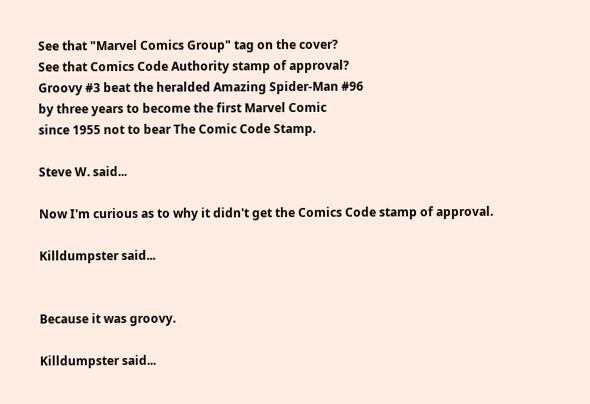See that "Marvel Comics Group" tag on the cover?
See that Comics Code Authority stamp of approval?
Groovy #3 beat the heralded Amazing Spider-Man #96
by three years to become the first Marvel Comic
since 1955 not to bear The Comic Code Stamp.

Steve W. said...

Now I'm curious as to why it didn't get the Comics Code stamp of approval.

Killdumpster said...


Because it was groovy.

Killdumpster said...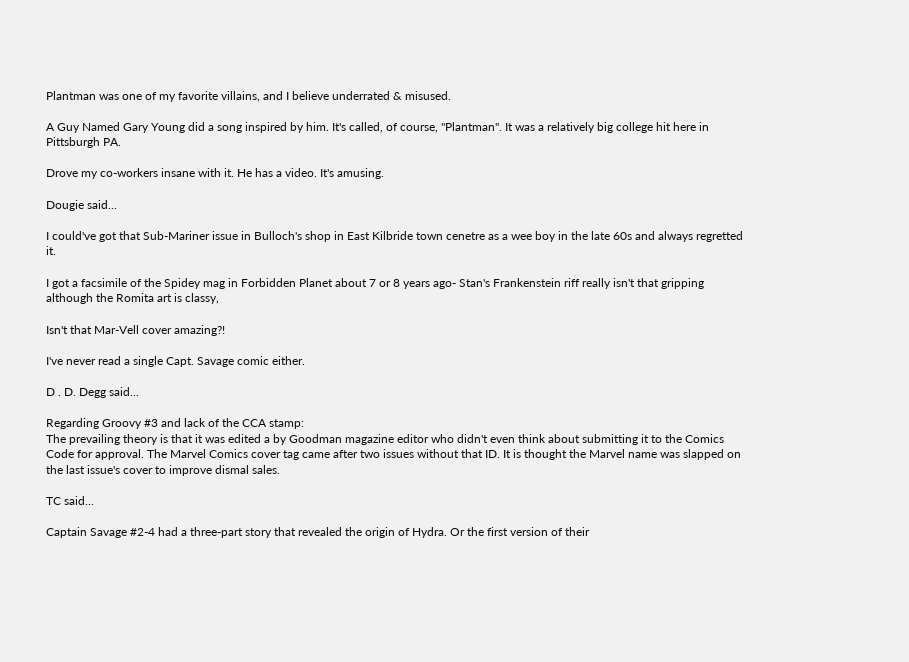Plantman was one of my favorite villains, and I believe underrated & misused.

A Guy Named Gary Young did a song inspired by him. It's called, of course, "Plantman". It was a relatively big college hit here in Pittsburgh PA.

Drove my co-workers insane with it. He has a video. It's amusing.

Dougie said...

I could've got that Sub-Mariner issue in Bulloch's shop in East Kilbride town cenetre as a wee boy in the late 60s and always regretted it.

I got a facsimile of the Spidey mag in Forbidden Planet about 7 or 8 years ago- Stan's Frankenstein riff really isn't that gripping although the Romita art is classy,

Isn't that Mar-Vell cover amazing?!

I've never read a single Capt. Savage comic either.

D . D. Degg said...

Regarding Groovy #3 and lack of the CCA stamp:
The prevailing theory is that it was edited a by Goodman magazine editor who didn't even think about submitting it to the Comics Code for approval. The Marvel Comics cover tag came after two issues without that ID. It is thought the Marvel name was slapped on the last issue's cover to improve dismal sales.

TC said...

Captain Savage #2-4 had a three-part story that revealed the origin of Hydra. Or the first version of their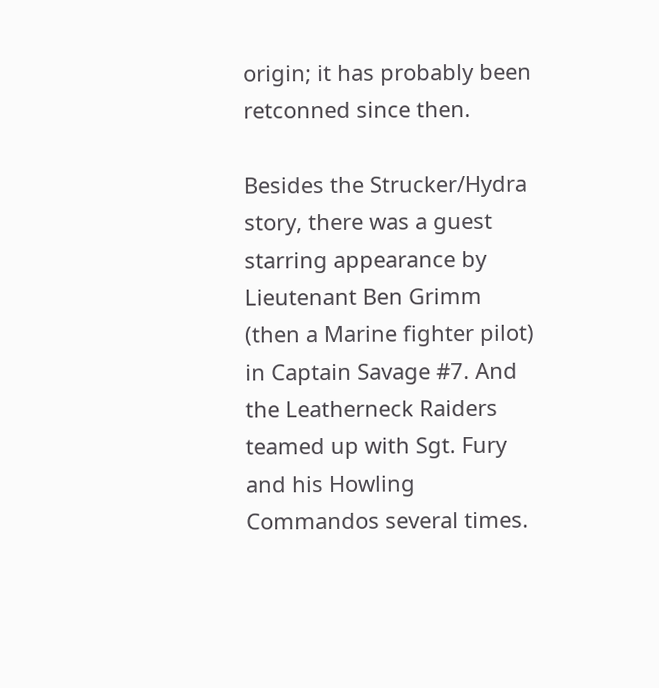origin; it has probably been retconned since then.

Besides the Strucker/Hydra story, there was a guest starring appearance by Lieutenant Ben Grimm (then a Marine fighter pilot) in Captain Savage #7. And the Leatherneck Raiders teamed up with Sgt. Fury and his Howling Commandos several times.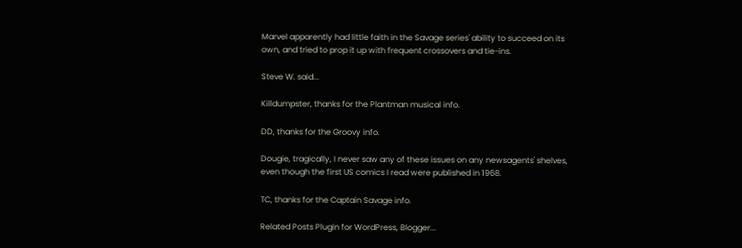Marvel apparently had little faith in the Savage series' ability to succeed on its own, and tried to prop it up with frequent crossovers and tie-ins.

Steve W. said...

Killdumpster, thanks for the Plantman musical info.

DD, thanks for the Groovy info.

Dougie, tragically, I never saw any of these issues on any newsagents' shelves, even though the first US comics I read were published in 1968.

TC, thanks for the Captain Savage info.

Related Posts Plugin for WordPress, Blogger...